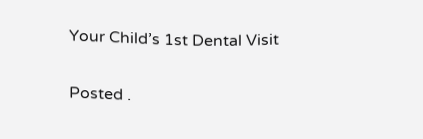Your Child’s 1st Dental Visit

Posted .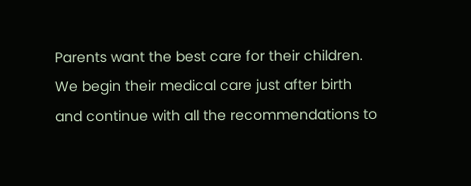Parents want the best care for their children. We begin their medical care just after birth and continue with all the recommendations to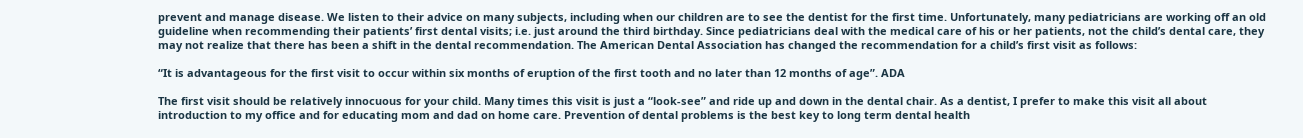prevent and manage disease. We listen to their advice on many subjects, including when our children are to see the dentist for the first time. Unfortunately, many pediatricians are working off an old guideline when recommending their patients’ first dental visits; i.e. just around the third birthday. Since pediatricians deal with the medical care of his or her patients, not the child’s dental care, they may not realize that there has been a shift in the dental recommendation. The American Dental Association has changed the recommendation for a child’s first visit as follows:

“It is advantageous for the first visit to occur within six months of eruption of the first tooth and no later than 12 months of age”. ADA

The first visit should be relatively innocuous for your child. Many times this visit is just a “look-see” and ride up and down in the dental chair. As a dentist, I prefer to make this visit all about introduction to my office and for educating mom and dad on home care. Prevention of dental problems is the best key to long term dental health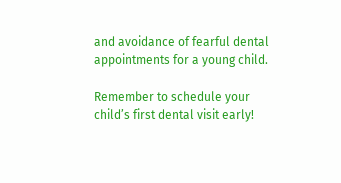and avoidance of fearful dental appointments for a young child.

Remember to schedule your child’s first dental visit early!